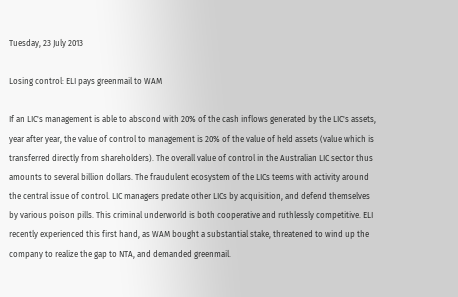Tuesday, 23 July 2013

Losing control: ELI pays greenmail to WAM

If an LIC's management is able to abscond with 20% of the cash inflows generated by the LIC's assets, year after year, the value of control to management is 20% of the value of held assets (value which is transferred directly from shareholders). The overall value of control in the Australian LIC sector thus amounts to several billion dollars. The fraudulent ecosystem of the LICs teems with activity around the central issue of control. LIC managers predate other LICs by acquisition, and defend themselves by various poison pills. This criminal underworld is both cooperative and ruthlessly competitive. ELI recently experienced this first hand, as WAM bought a substantial stake, threatened to wind up the company to realize the gap to NTA, and demanded greenmail.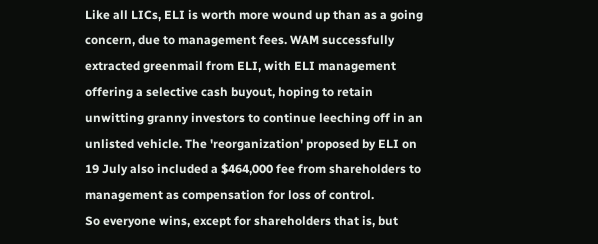Like all LICs, ELI is worth more wound up than as a going concern, due to management fees. WAM successfully extracted greenmail from ELI, with ELI management offering a selective cash buyout, hoping to retain unwitting granny investors to continue leeching off in an unlisted vehicle. The 'reorganization' proposed by ELI on 19 July also included a $464,000 fee from shareholders to management as compensation for loss of control.
So everyone wins, except for shareholders that is, but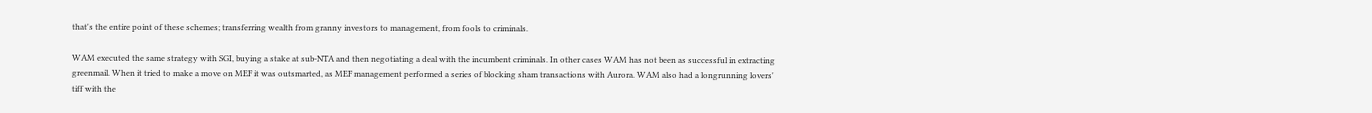that's the entire point of these schemes; transferring wealth from granny investors to management, from fools to criminals.

WAM executed the same strategy with SGI, buying a stake at sub-NTA and then negotiating a deal with the incumbent criminals. In other cases WAM has not been as successful in extracting greenmail. When it tried to make a move on MEF it was outsmarted, as MEF management performed a series of blocking sham transactions with Aurora. WAM also had a longrunning lovers' tiff with the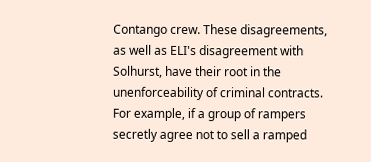Contango crew. These disagreements, as well as ELI's disagreement with Solhurst, have their root in the unenforceability of criminal contracts. For example, if a group of rampers secretly agree not to sell a ramped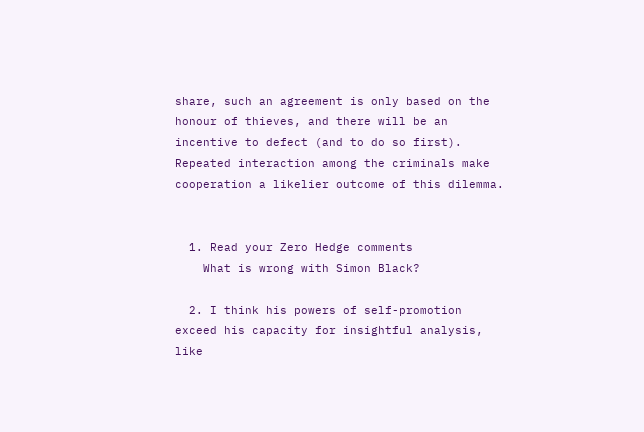share, such an agreement is only based on the honour of thieves, and there will be an incentive to defect (and to do so first). Repeated interaction among the criminals make cooperation a likelier outcome of this dilemma.


  1. Read your Zero Hedge comments
    What is wrong with Simon Black?

  2. I think his powers of self-promotion exceed his capacity for insightful analysis, like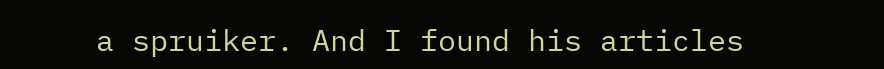a spruiker. And I found his articles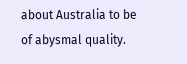about Australia to be of abysmal quality.